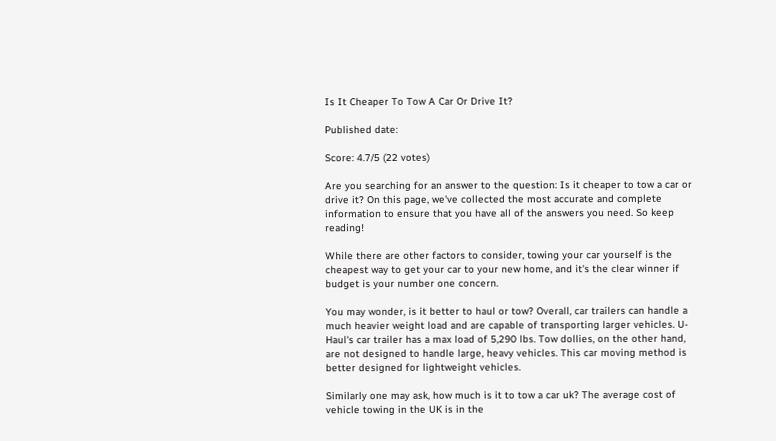Is It Cheaper To Tow A Car Or Drive It?

Published date:

Score: 4.7/5 (22 votes)

Are you searching for an answer to the question: Is it cheaper to tow a car or drive it? On this page, we've collected the most accurate and complete information to ensure that you have all of the answers you need. So keep reading!

While there are other factors to consider, towing your car yourself is the cheapest way to get your car to your new home, and it's the clear winner if budget is your number one concern.

You may wonder, is it better to haul or tow? Overall, car trailers can handle a much heavier weight load and are capable of transporting larger vehicles. U-Haul's car trailer has a max load of 5,290 lbs. Tow dollies, on the other hand, are not designed to handle large, heavy vehicles. This car moving method is better designed for lightweight vehicles.

Similarly one may ask, how much is it to tow a car uk? The average cost of vehicle towing in the UK is in the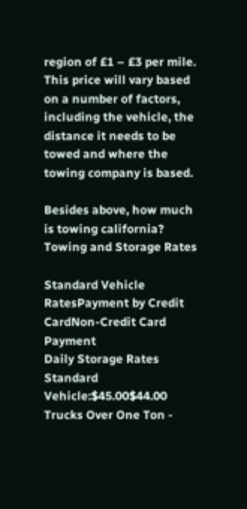region of £1 – £3 per mile. This price will vary based on a number of factors, including the vehicle, the distance it needs to be towed and where the towing company is based.

Besides above, how much is towing california? Towing and Storage Rates

Standard Vehicle RatesPayment by Credit CardNon-Credit Card Payment
Daily Storage Rates
Standard Vehicle:$45.00$44.00
Trucks Over One Ton -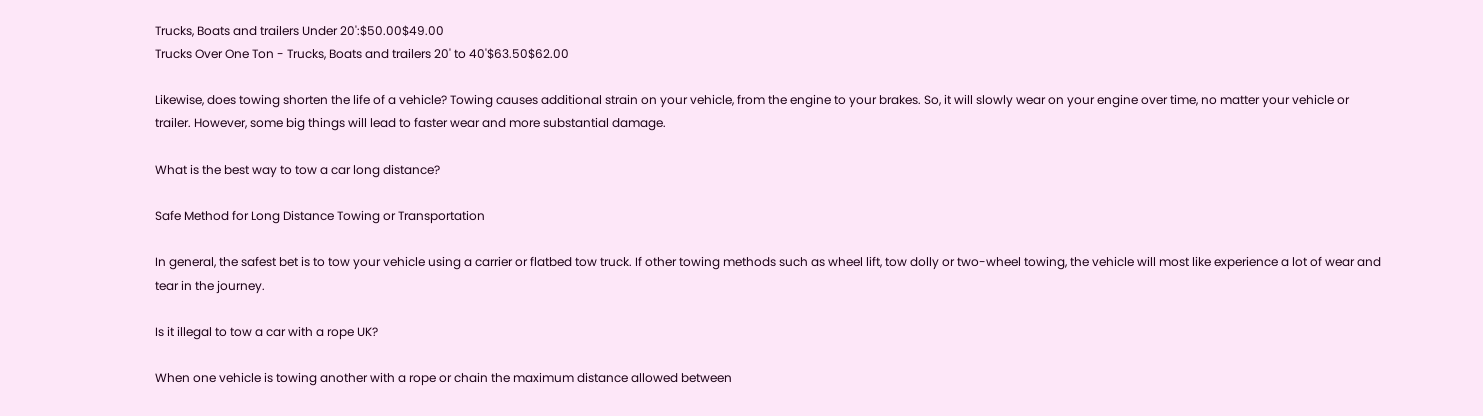Trucks, Boats and trailers Under 20':$50.00$49.00
Trucks Over One Ton - Trucks, Boats and trailers 20' to 40'$63.50$62.00

Likewise, does towing shorten the life of a vehicle? Towing causes additional strain on your vehicle, from the engine to your brakes. So, it will slowly wear on your engine over time, no matter your vehicle or trailer. However, some big things will lead to faster wear and more substantial damage.

What is the best way to tow a car long distance?

Safe Method for Long Distance Towing or Transportation

In general, the safest bet is to tow your vehicle using a carrier or flatbed tow truck. If other towing methods such as wheel lift, tow dolly or two-wheel towing, the vehicle will most like experience a lot of wear and tear in the journey.

Is it illegal to tow a car with a rope UK?

When one vehicle is towing another with a rope or chain the maximum distance allowed between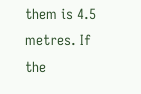them is 4.5 metres. If the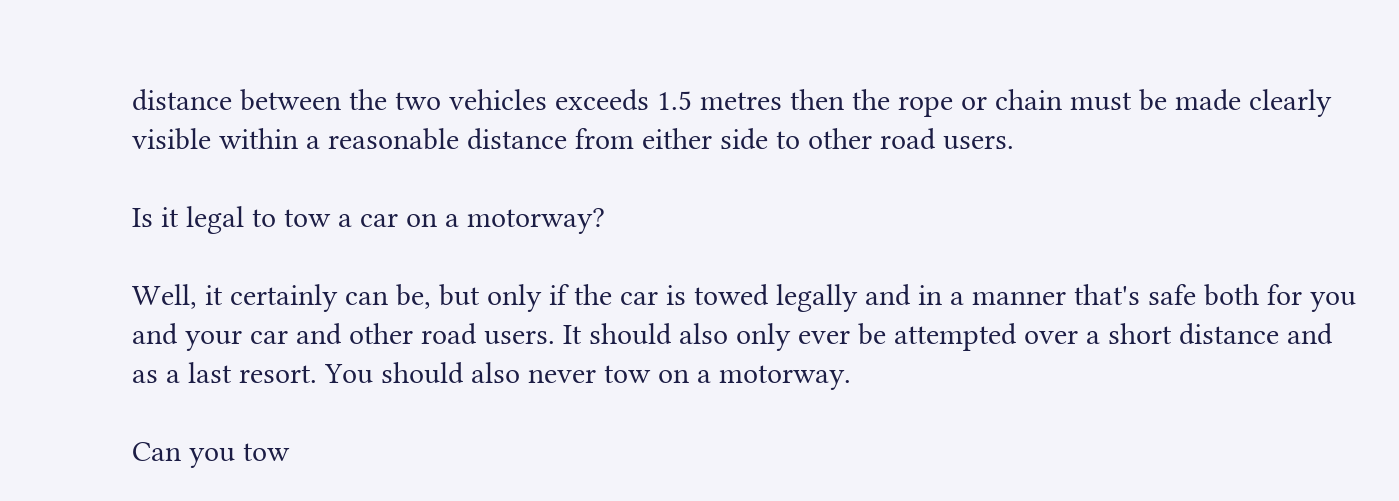distance between the two vehicles exceeds 1.5 metres then the rope or chain must be made clearly visible within a reasonable distance from either side to other road users.

Is it legal to tow a car on a motorway?

Well, it certainly can be, but only if the car is towed legally and in a manner that's safe both for you and your car and other road users. It should also only ever be attempted over a short distance and as a last resort. You should also never tow on a motorway.

Can you tow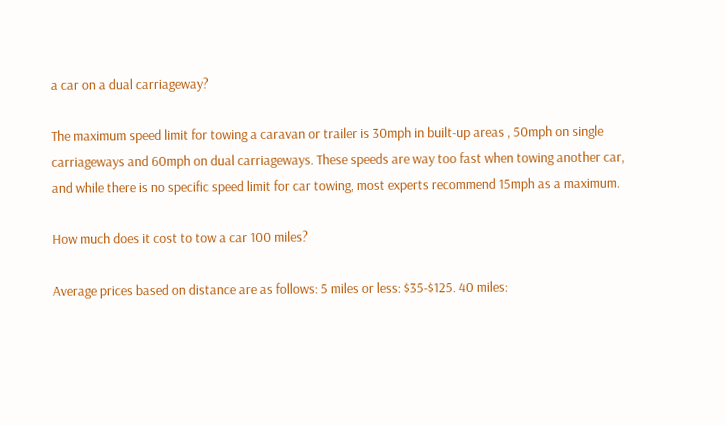a car on a dual carriageway?

The maximum speed limit for towing a caravan or trailer is 30mph in built-up areas , 50mph on single carriageways and 60mph on dual carriageways. These speeds are way too fast when towing another car, and while there is no specific speed limit for car towing, most experts recommend 15mph as a maximum.

How much does it cost to tow a car 100 miles?

Average prices based on distance are as follows: 5 miles or less: $35-$125. 40 miles: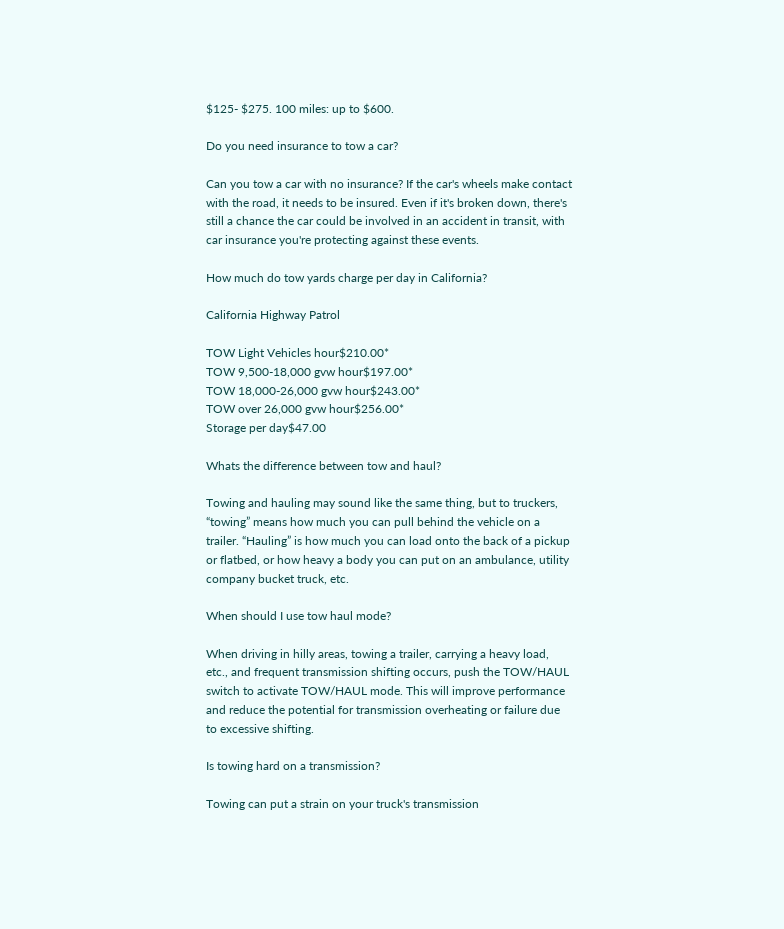$125- $275. 100 miles: up to $600.

Do you need insurance to tow a car?

Can you tow a car with no insurance? If the car's wheels make contact with the road, it needs to be insured. Even if it's broken down, there's still a chance the car could be involved in an accident in transit, with car insurance you're protecting against these events.

How much do tow yards charge per day in California?

California Highway Patrol

TOW Light Vehicles hour$210.00*
TOW 9,500-18,000 gvw hour$197.00*
TOW 18,000-26,000 gvw hour$243.00*
TOW over 26,000 gvw hour$256.00*
Storage per day$47.00

Whats the difference between tow and haul?

Towing and hauling may sound like the same thing, but to truckers, “towing” means how much you can pull behind the vehicle on a trailer. “Hauling” is how much you can load onto the back of a pickup or flatbed, or how heavy a body you can put on an ambulance, utility company bucket truck, etc.

When should I use tow haul mode?

When driving in hilly areas, towing a trailer, carrying a heavy load, etc., and frequent transmission shifting occurs, push the TOW/HAUL switch to activate TOW/HAUL mode. This will improve performance and reduce the potential for transmission overheating or failure due to excessive shifting.

Is towing hard on a transmission?

Towing can put a strain on your truck's transmission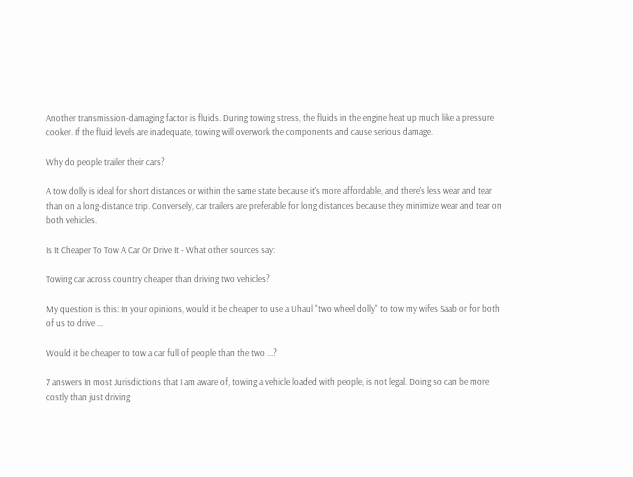Another transmission-damaging factor is fluids. During towing stress, the fluids in the engine heat up much like a pressure cooker. If the fluid levels are inadequate, towing will overwork the components and cause serious damage.

Why do people trailer their cars?

A tow dolly is ideal for short distances or within the same state because it's more affordable, and there's less wear and tear than on a long-distance trip. Conversely, car trailers are preferable for long distances because they minimize wear and tear on both vehicles.

Is It Cheaper To Tow A Car Or Drive It - What other sources say:

Towing car across country cheaper than driving two vehicles?

My question is this: In your opinions, would it be cheaper to use a Uhaul "two wheel dolly" to tow my wifes Saab or for both of us to drive ...

Would it be cheaper to tow a car full of people than the two ...?

7 answers In most Jurisdictions that I am aware of, towing a vehicle loaded with people, is not legal. Doing so can be more costly than just driving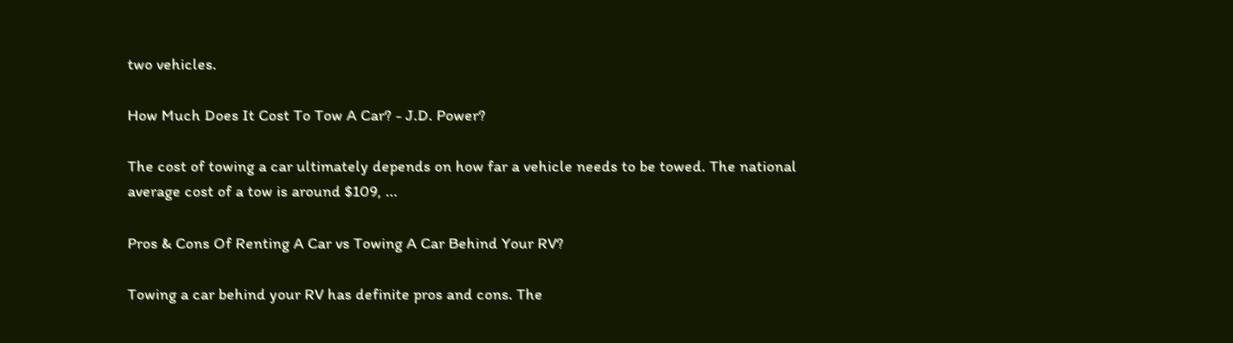two vehicles.

How Much Does It Cost To Tow A Car? - J.D. Power?

The cost of towing a car ultimately depends on how far a vehicle needs to be towed. The national average cost of a tow is around $109, ...

Pros & Cons Of Renting A Car vs Towing A Car Behind Your RV?

Towing a car behind your RV has definite pros and cons. The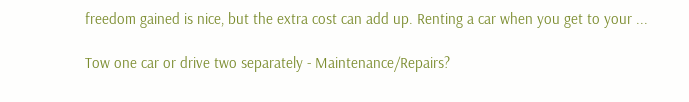freedom gained is nice, but the extra cost can add up. Renting a car when you get to your ...

Tow one car or drive two separately - Maintenance/Repairs?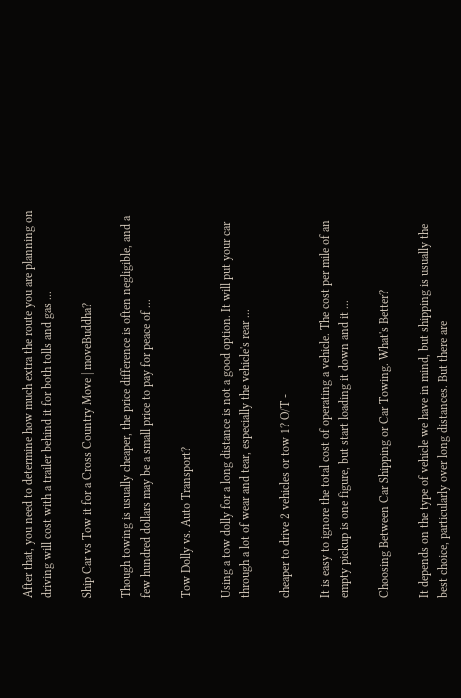After that, you need to determine how much extra the route you are planning on driving will cost with a trailer behind it for both tolls and gas ...

Ship Car vs Tow it for a Cross Country Move | moveBuddha?

Though towing is usually cheaper, the price difference is often negligible, and a few hundred dollars may be a small price to pay for peace of ...

Tow Dolly vs. Auto Transport?

Using a tow dolly for a long distance is not a good option. It will put your car through a lot of wear and tear, especially the vehicle's rear ...

cheaper to drive 2 vehicles or tow 1? O/T -

It is easy to ignore the total cost of operating a vehicle. The cost per mile of an empty pickup is one figure, but start loading it down and it ...

Choosing Between Car Shipping or Car Towing. What's Better?

It depends on the type of vehicle we have in mind, but shipping is usually the best choice, particularly over long distances. But there are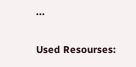...

Used Resourses: